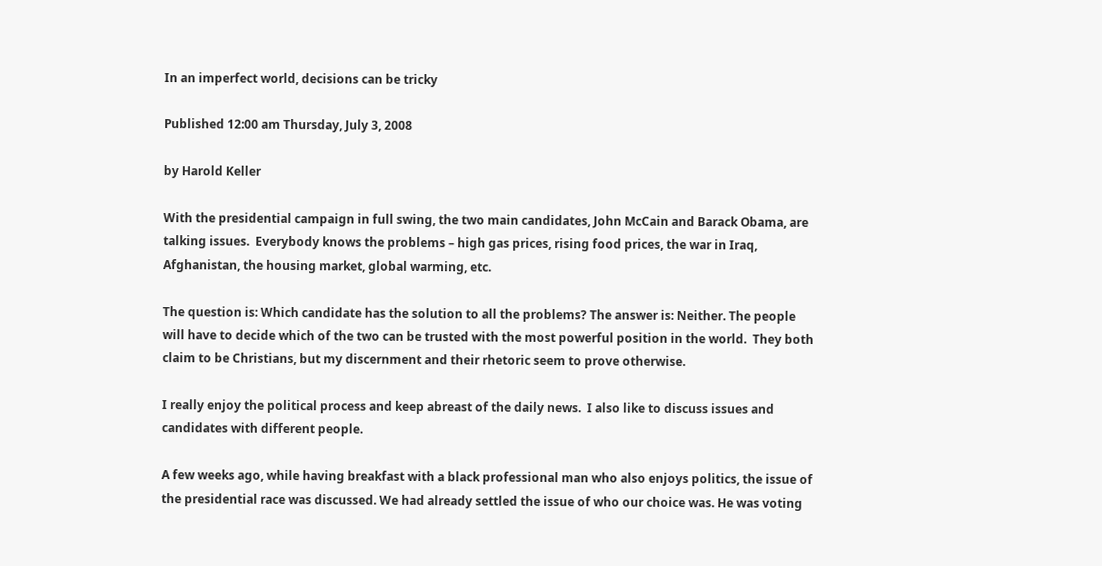In an imperfect world, decisions can be tricky

Published 12:00 am Thursday, July 3, 2008

by Harold Keller

With the presidential campaign in full swing, the two main candidates, John McCain and Barack Obama, are talking issues.  Everybody knows the problems – high gas prices, rising food prices, the war in Iraq, Afghanistan, the housing market, global warming, etc.

The question is: Which candidate has the solution to all the problems? The answer is: Neither. The people will have to decide which of the two can be trusted with the most powerful position in the world.  They both claim to be Christians, but my discernment and their rhetoric seem to prove otherwise.

I really enjoy the political process and keep abreast of the daily news.  I also like to discuss issues and candidates with different people.

A few weeks ago, while having breakfast with a black professional man who also enjoys politics, the issue of the presidential race was discussed. We had already settled the issue of who our choice was. He was voting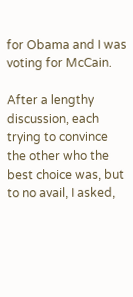for Obama and I was voting for McCain.

After a lengthy discussion, each trying to convince the other who the best choice was, but to no avail, I asked,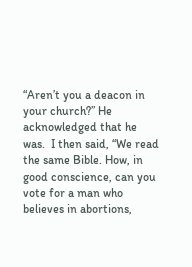“Aren’t you a deacon in your church?” He acknowledged that he was.  I then said, “We read the same Bible. How, in good conscience, can you vote for a man who believes in abortions,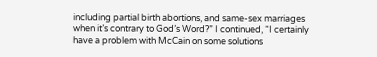including partial birth abortions, and same-sex marriages when it’s contrary to God’s Word?” I continued, “I certainly have a problem with McCain on some solutions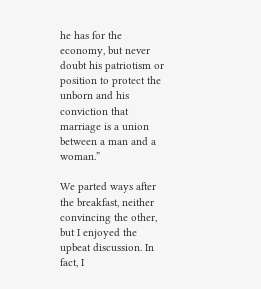he has for the economy, but never doubt his patriotism or position to protect the unborn and his conviction that marriage is a union between a man and a woman.”

We parted ways after the breakfast, neither convincing the other, but I enjoyed the upbeat discussion. In fact, I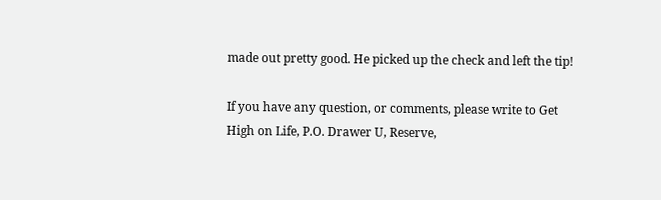made out pretty good. He picked up the check and left the tip!

If you have any question, or comments, please write to Get High on Life, P.O. Drawer U, Reserve,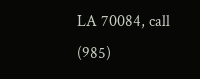LA 70084, call (985)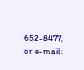652-8477, or e-mail: